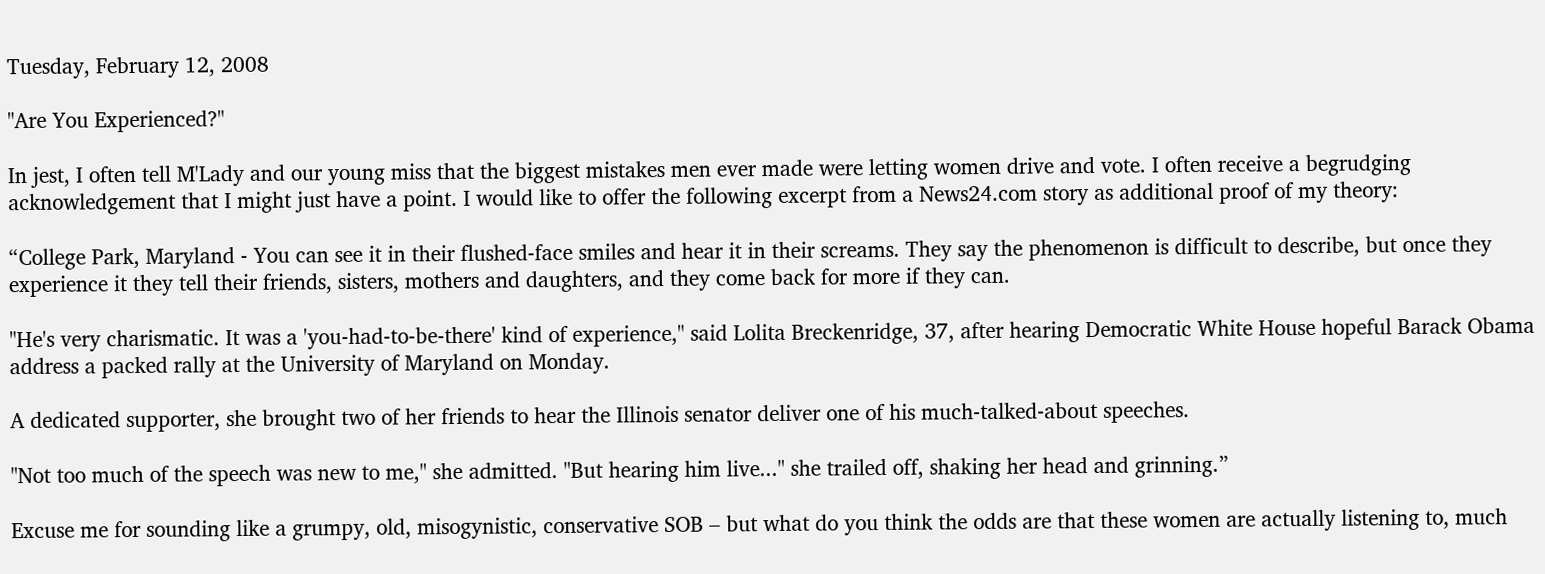Tuesday, February 12, 2008

"Are You Experienced?"

In jest, I often tell M'Lady and our young miss that the biggest mistakes men ever made were letting women drive and vote. I often receive a begrudging acknowledgement that I might just have a point. I would like to offer the following excerpt from a News24.com story as additional proof of my theory:

“College Park, Maryland - You can see it in their flushed-face smiles and hear it in their screams. They say the phenomenon is difficult to describe, but once they experience it they tell their friends, sisters, mothers and daughters, and they come back for more if they can.

"He's very charismatic. It was a 'you-had-to-be-there' kind of experience," said Lolita Breckenridge, 37, after hearing Democratic White House hopeful Barack Obama address a packed rally at the University of Maryland on Monday.

A dedicated supporter, she brought two of her friends to hear the Illinois senator deliver one of his much-talked-about speeches.

"Not too much of the speech was new to me," she admitted. "But hearing him live..." she trailed off, shaking her head and grinning.”

Excuse me for sounding like a grumpy, old, misogynistic, conservative SOB – but what do you think the odds are that these women are actually listening to, much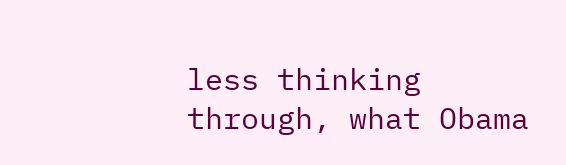less thinking through, what Obama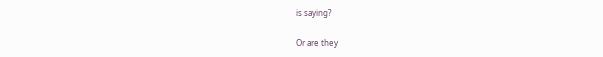is saying?

Or are they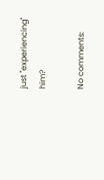just "experiencing" him?

No comments: